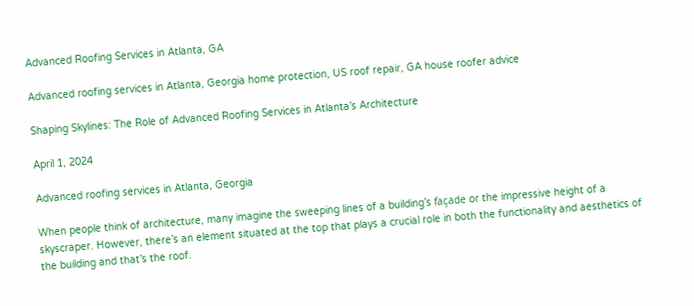Advanced Roofing Services in Atlanta, GA

Advanced roofing services in Atlanta, Georgia home protection, US roof repair, GA house roofer advice

Shaping Skylines: The Role of Advanced Roofing Services in Atlanta’s Architecture

April 1, 2024

Advanced roofing services in Atlanta, Georgia

When people think of architecture, many imagine the sweeping lines of a building’s façade or the impressive height of a skyscraper. However, there’s an element situated at the top that plays a crucial role in both the functionality and aesthetics of the building and that’s the roof.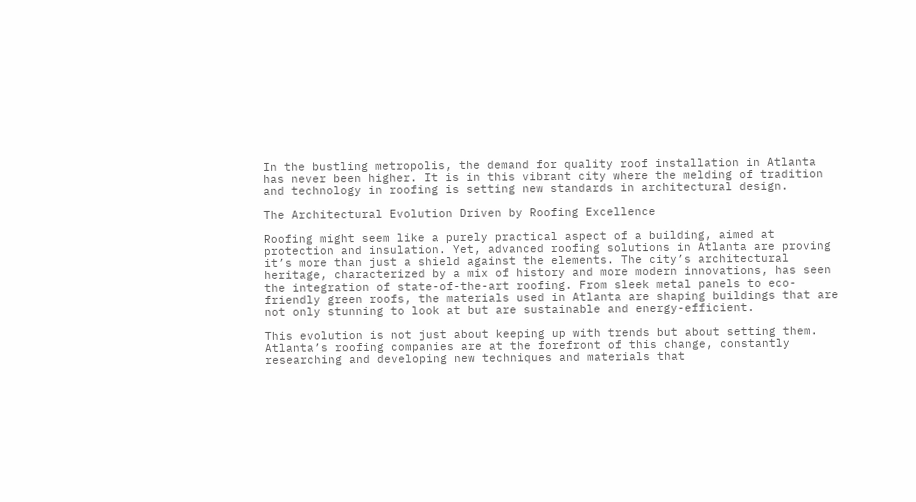In the bustling metropolis, the demand for quality roof installation in Atlanta has never been higher. It is in this vibrant city where the melding of tradition and technology in roofing is setting new standards in architectural design.

The Architectural Evolution Driven by Roofing Excellence

Roofing might seem like a purely practical aspect of a building, aimed at protection and insulation. Yet, advanced roofing solutions in Atlanta are proving it’s more than just a shield against the elements. The city’s architectural heritage, characterized by a mix of history and more modern innovations, has seen the integration of state-of-the-art roofing. From sleek metal panels to eco-friendly green roofs, the materials used in Atlanta are shaping buildings that are not only stunning to look at but are sustainable and energy-efficient.

This evolution is not just about keeping up with trends but about setting them. Atlanta’s roofing companies are at the forefront of this change, constantly researching and developing new techniques and materials that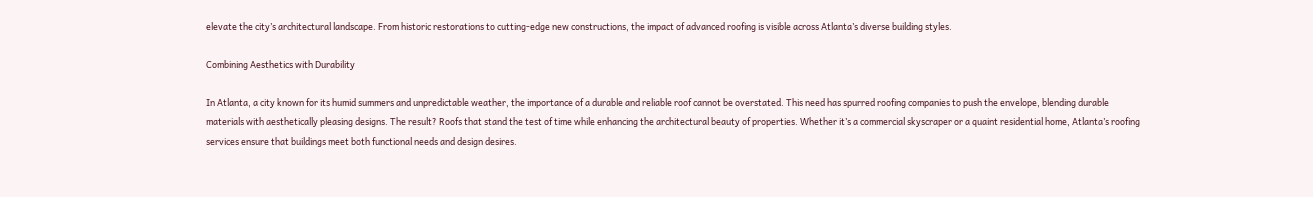elevate the city’s architectural landscape. From historic restorations to cutting-edge new constructions, the impact of advanced roofing is visible across Atlanta’s diverse building styles.

Combining Aesthetics with Durability

In Atlanta, a city known for its humid summers and unpredictable weather, the importance of a durable and reliable roof cannot be overstated. This need has spurred roofing companies to push the envelope, blending durable materials with aesthetically pleasing designs. The result? Roofs that stand the test of time while enhancing the architectural beauty of properties. Whether it’s a commercial skyscraper or a quaint residential home, Atlanta’s roofing services ensure that buildings meet both functional needs and design desires.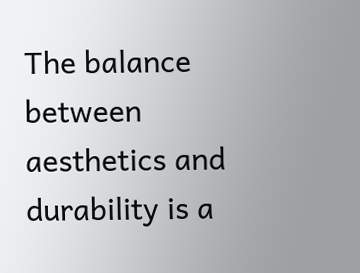The balance between aesthetics and durability is a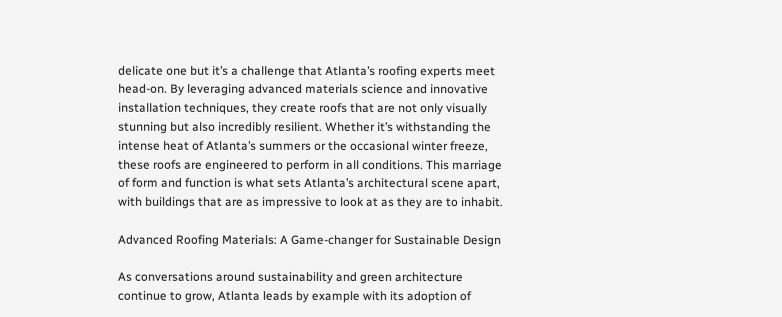delicate one but it’s a challenge that Atlanta’s roofing experts meet head-on. By leveraging advanced materials science and innovative installation techniques, they create roofs that are not only visually stunning but also incredibly resilient. Whether it’s withstanding the intense heat of Atlanta’s summers or the occasional winter freeze, these roofs are engineered to perform in all conditions. This marriage of form and function is what sets Atlanta’s architectural scene apart, with buildings that are as impressive to look at as they are to inhabit.

Advanced Roofing Materials: A Game-changer for Sustainable Design

As conversations around sustainability and green architecture continue to grow, Atlanta leads by example with its adoption of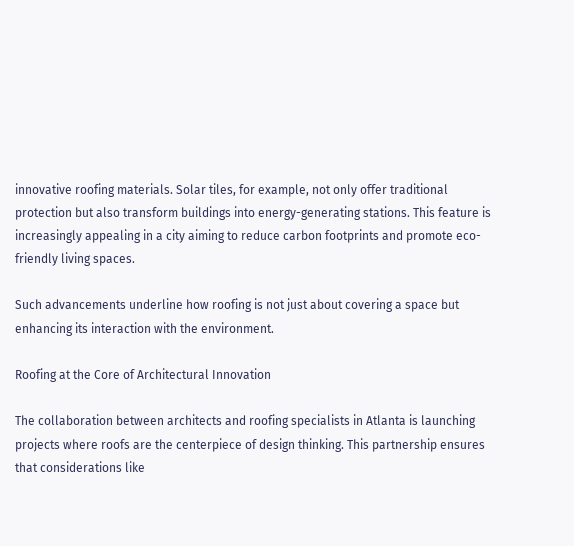innovative roofing materials. Solar tiles, for example, not only offer traditional protection but also transform buildings into energy-generating stations. This feature is increasingly appealing in a city aiming to reduce carbon footprints and promote eco-friendly living spaces.

Such advancements underline how roofing is not just about covering a space but enhancing its interaction with the environment.

Roofing at the Core of Architectural Innovation

The collaboration between architects and roofing specialists in Atlanta is launching projects where roofs are the centerpiece of design thinking. This partnership ensures that considerations like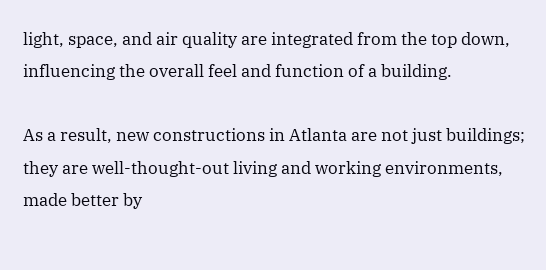light, space, and air quality are integrated from the top down, influencing the overall feel and function of a building.

As a result, new constructions in Atlanta are not just buildings; they are well-thought-out living and working environments, made better by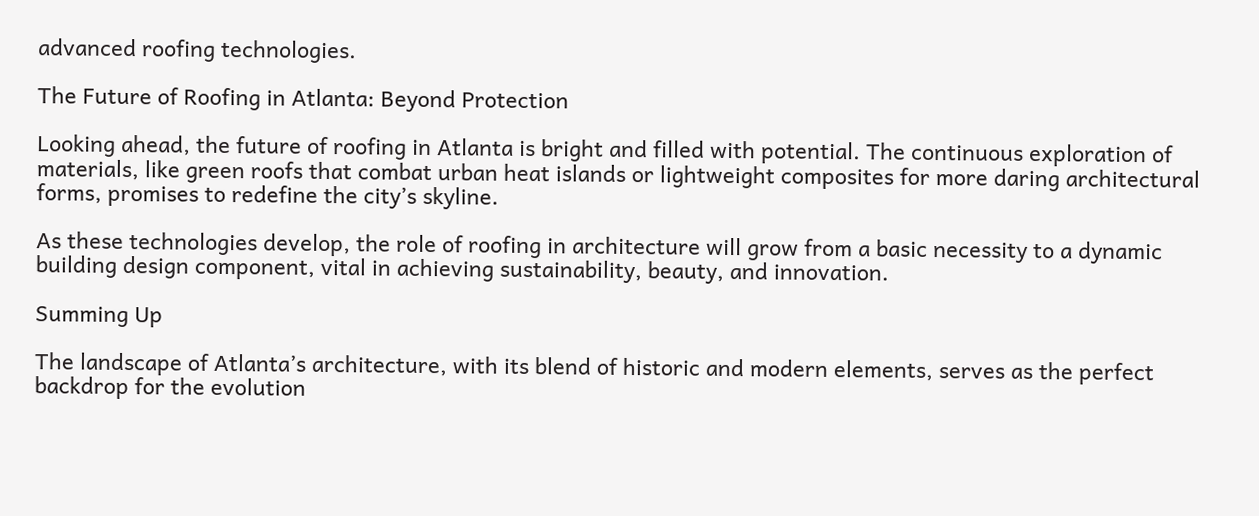advanced roofing technologies.

The Future of Roofing in Atlanta: Beyond Protection

Looking ahead, the future of roofing in Atlanta is bright and filled with potential. The continuous exploration of materials, like green roofs that combat urban heat islands or lightweight composites for more daring architectural forms, promises to redefine the city’s skyline.

As these technologies develop, the role of roofing in architecture will grow from a basic necessity to a dynamic building design component, vital in achieving sustainability, beauty, and innovation.

Summing Up

The landscape of Atlanta’s architecture, with its blend of historic and modern elements, serves as the perfect backdrop for the evolution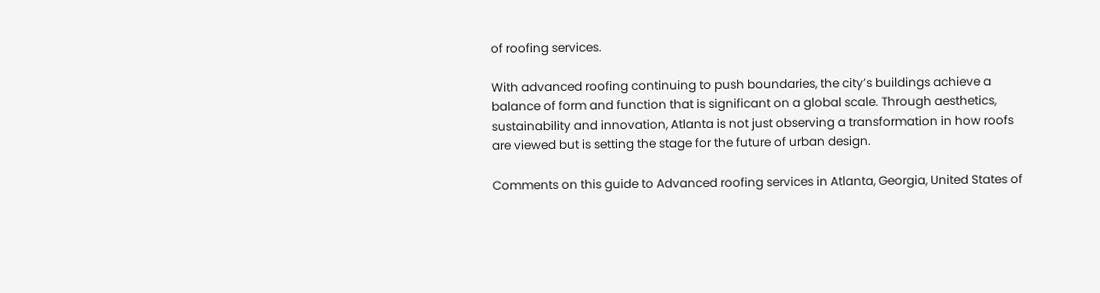of roofing services.

With advanced roofing continuing to push boundaries, the city’s buildings achieve a balance of form and function that is significant on a global scale. Through aesthetics, sustainability and innovation, Atlanta is not just observing a transformation in how roofs are viewed but is setting the stage for the future of urban design.

Comments on this guide to Advanced roofing services in Atlanta, Georgia, United States of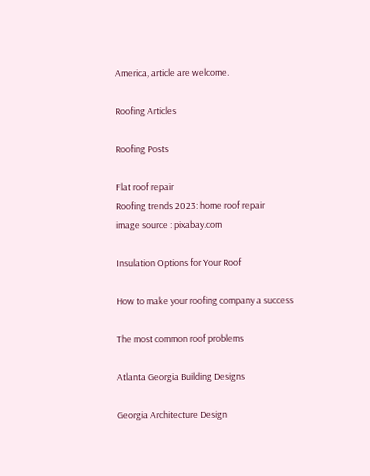America, article are welcome.

Roofing Articles

Roofing Posts

Flat roof repair
Roofing trends 2023: home roof repair
image source : pixabay.com

Insulation Options for Your Roof

How to make your roofing company a success

The most common roof problems

Atlanta Georgia Building Designs

Georgia Architecture Design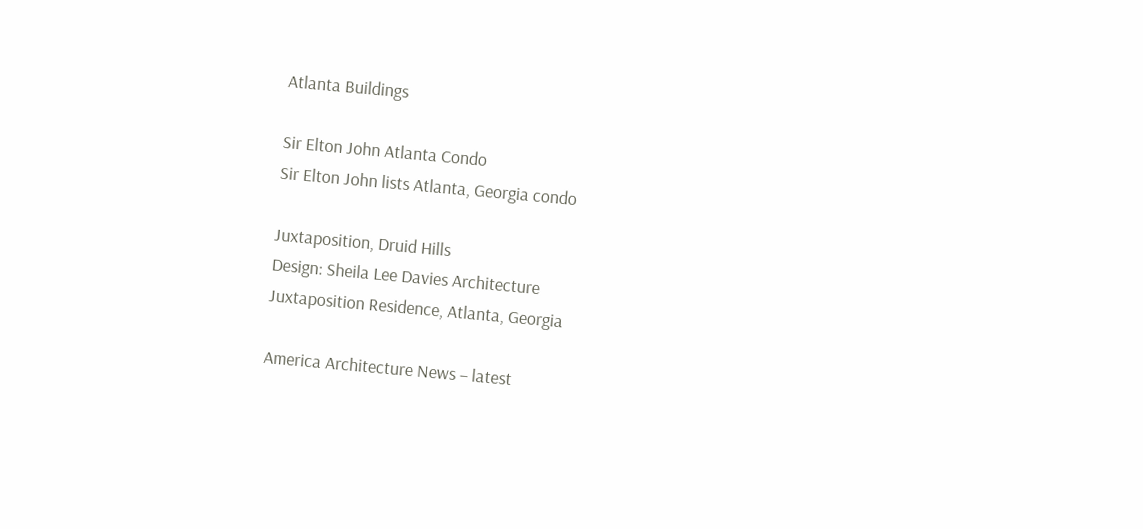Atlanta Buildings

Sir Elton John Atlanta Condo
Sir Elton John lists Atlanta, Georgia condo

Juxtaposition, Druid Hills
Design: Sheila Lee Davies Architecture
Juxtaposition Residence, Atlanta, Georgia

America Architecture News – latest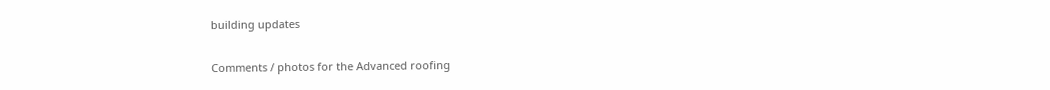building updates

Comments / photos for the Advanced roofing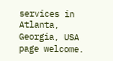services in Atlanta, Georgia, USA page welcome.